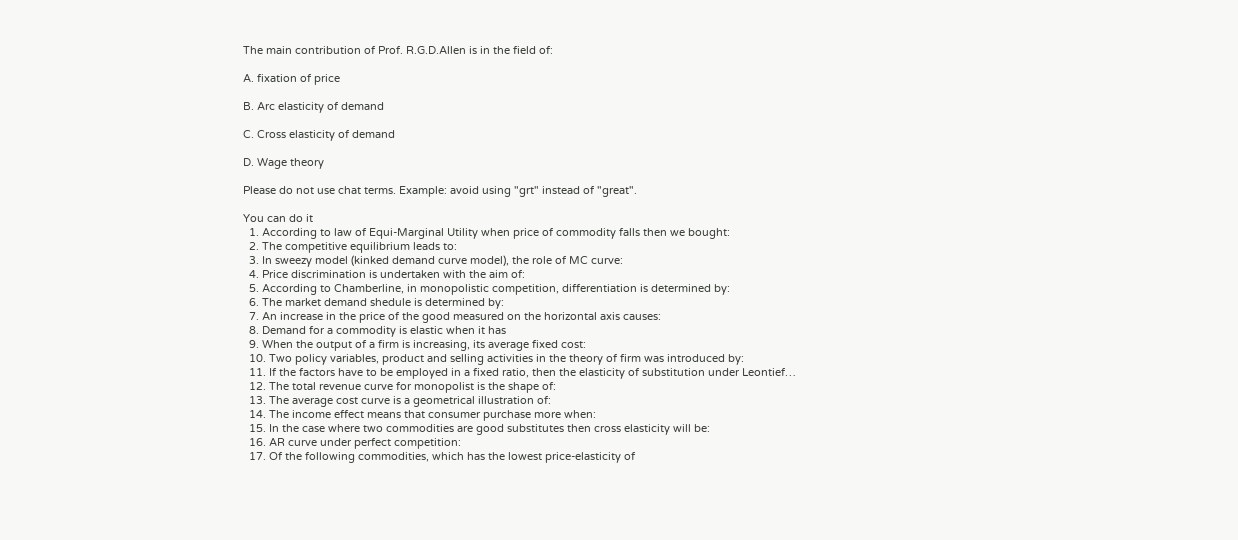The main contribution of Prof. R.G.D.Allen is in the field of:

A. fixation of price

B. Arc elasticity of demand

C. Cross elasticity of demand

D. Wage theory

Please do not use chat terms. Example: avoid using "grt" instead of "great".

You can do it
  1. According to law of Equi-Marginal Utility when price of commodity falls then we bought:
  2. The competitive equilibrium leads to:
  3. In sweezy model (kinked demand curve model), the role of MC curve:
  4. Price discrimination is undertaken with the aim of:
  5. According to Chamberline, in monopolistic competition, differentiation is determined by:
  6. The market demand shedule is determined by:
  7. An increase in the price of the good measured on the horizontal axis causes:
  8. Demand for a commodity is elastic when it has
  9. When the output of a firm is increasing, its average fixed cost:
  10. Two policy variables, product and selling activities in the theory of firm was introduced by:
  11. If the factors have to be employed in a fixed ratio, then the elasticity of substitution under Leontief…
  12. The total revenue curve for monopolist is the shape of:
  13. The average cost curve is a geometrical illustration of:
  14. The income effect means that consumer purchase more when:
  15. In the case where two commodities are good substitutes then cross elasticity will be:
  16. AR curve under perfect competition:
  17. Of the following commodities, which has the lowest price-elasticity of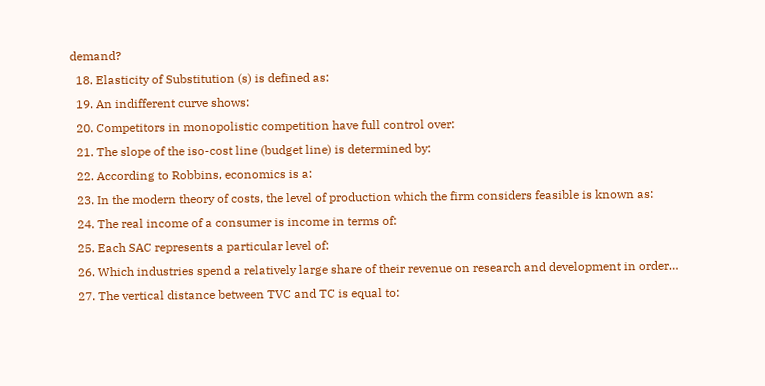demand?
  18. Elasticity of Substitution (s) is defined as:
  19. An indifferent curve shows:
  20. Competitors in monopolistic competition have full control over:
  21. The slope of the iso-cost line (budget line) is determined by:
  22. According to Robbins, economics is a:
  23. In the modern theory of costs, the level of production which the firm considers feasible is known as:
  24. The real income of a consumer is income in terms of:
  25. Each SAC represents a particular level of:
  26. Which industries spend a relatively large share of their revenue on research and development in order…
  27. The vertical distance between TVC and TC is equal to: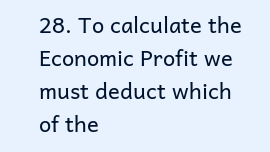28. To calculate the Economic Profit we must deduct which of the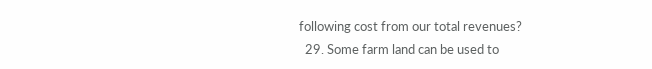following cost from our total revenues?
  29. Some farm land can be used to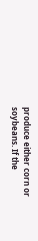produce either corn or soybeans. If the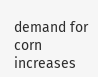demand for corn increases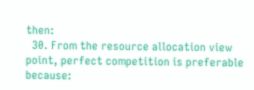then:
  30. From the resource allocation view point, perfect competition is preferable because: